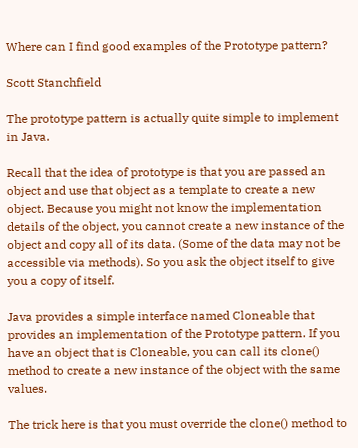Where can I find good examples of the Prototype pattern?

Scott Stanchfield

The prototype pattern is actually quite simple to implement in Java.

Recall that the idea of prototype is that you are passed an object and use that object as a template to create a new object. Because you might not know the implementation details of the object, you cannot create a new instance of the object and copy all of its data. (Some of the data may not be accessible via methods). So you ask the object itself to give you a copy of itself.

Java provides a simple interface named Cloneable that provides an implementation of the Prototype pattern. If you have an object that is Cloneable, you can call its clone() method to create a new instance of the object with the same values.

The trick here is that you must override the clone() method to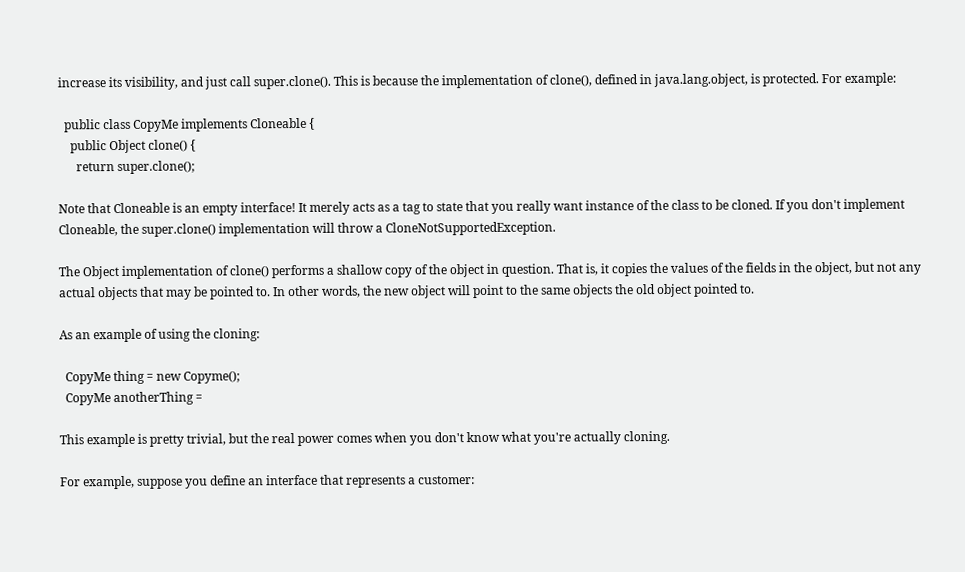increase its visibility, and just call super.clone(). This is because the implementation of clone(), defined in java.lang.object, is protected. For example:

  public class CopyMe implements Cloneable {
    public Object clone() {
      return super.clone();

Note that Cloneable is an empty interface! It merely acts as a tag to state that you really want instance of the class to be cloned. If you don't implement Cloneable, the super.clone() implementation will throw a CloneNotSupportedException.

The Object implementation of clone() performs a shallow copy of the object in question. That is, it copies the values of the fields in the object, but not any actual objects that may be pointed to. In other words, the new object will point to the same objects the old object pointed to.

As an example of using the cloning:

  CopyMe thing = new Copyme();
  CopyMe anotherThing =

This example is pretty trivial, but the real power comes when you don't know what you're actually cloning.

For example, suppose you define an interface that represents a customer: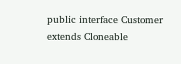public interface Customer extends Cloneable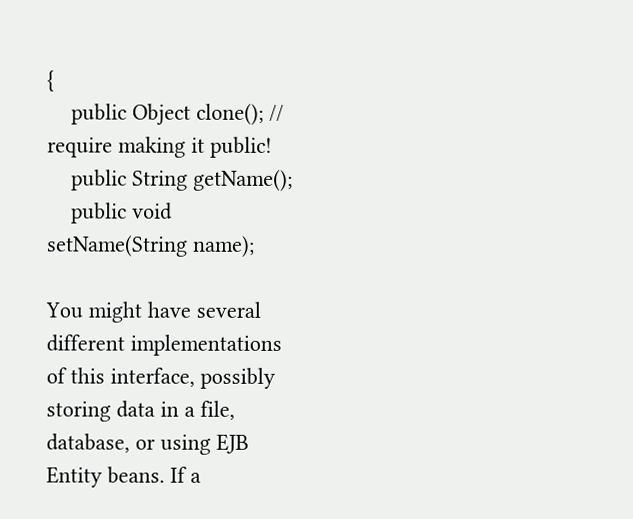{
    public Object clone(); // require making it public!
    public String getName();
    public void setName(String name);

You might have several different implementations of this interface, possibly storing data in a file, database, or using EJB Entity beans. If a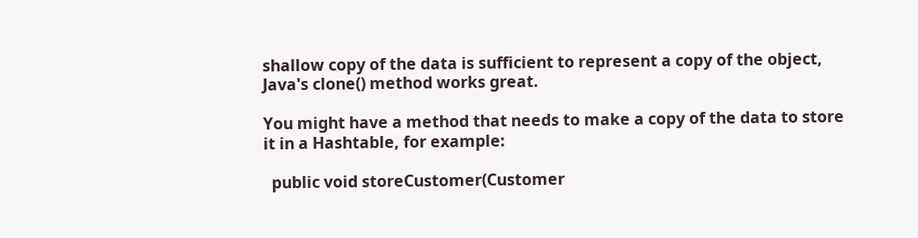shallow copy of the data is sufficient to represent a copy of the object, Java's clone() method works great.

You might have a method that needs to make a copy of the data to store it in a Hashtable, for example:

  public void storeCustomer(Customer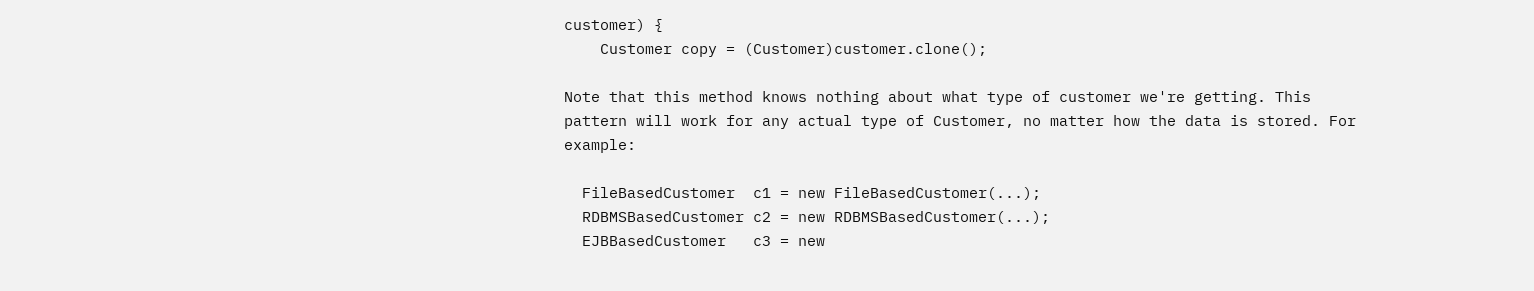customer) {
    Customer copy = (Customer)customer.clone();

Note that this method knows nothing about what type of customer we're getting. This pattern will work for any actual type of Customer, no matter how the data is stored. For example:

  FileBasedCustomer  c1 = new FileBasedCustomer(...);
  RDBMSBasedCustomer c2 = new RDBMSBasedCustomer(...);
  EJBBasedCustomer   c3 = new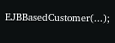EJBBasedCustomer(...);